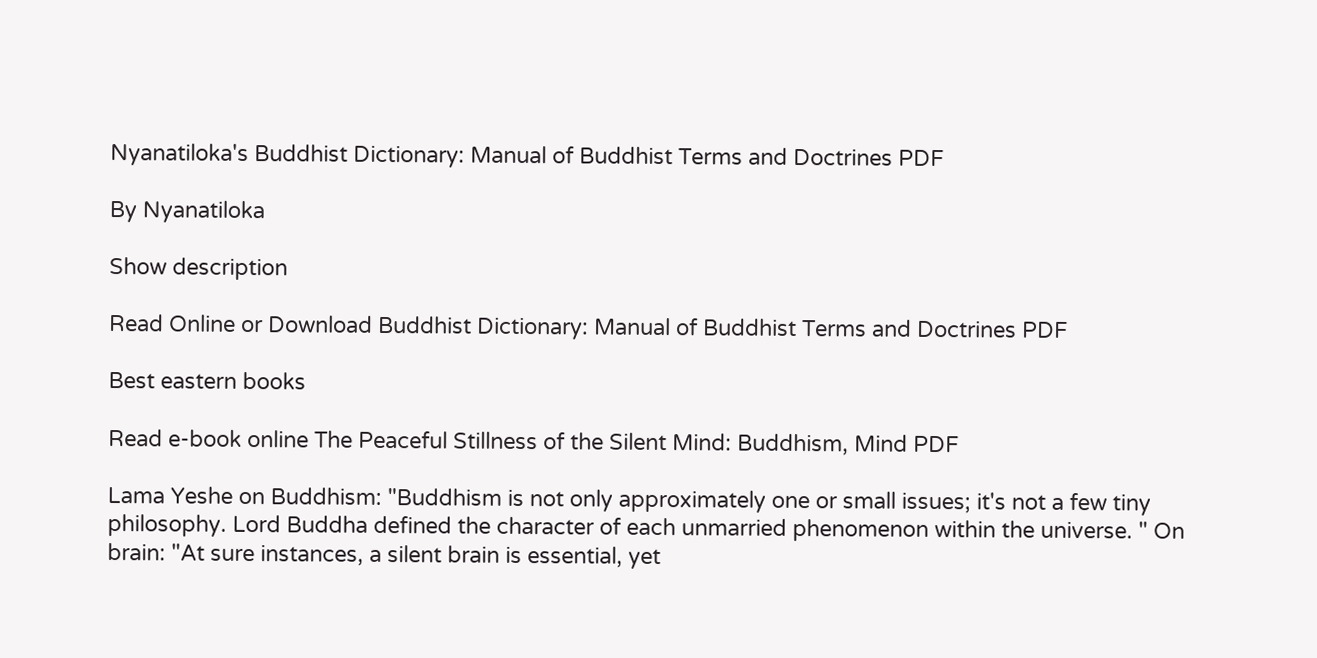Nyanatiloka's Buddhist Dictionary: Manual of Buddhist Terms and Doctrines PDF

By Nyanatiloka

Show description

Read Online or Download Buddhist Dictionary: Manual of Buddhist Terms and Doctrines PDF

Best eastern books

Read e-book online The Peaceful Stillness of the Silent Mind: Buddhism, Mind PDF

Lama Yeshe on Buddhism: "Buddhism is not only approximately one or small issues; it's not a few tiny philosophy. Lord Buddha defined the character of each unmarried phenomenon within the universe. " On brain: "At sure instances, a silent brain is essential, yet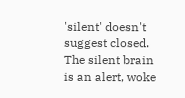'silent' doesn't suggest closed. The silent brain is an alert, woke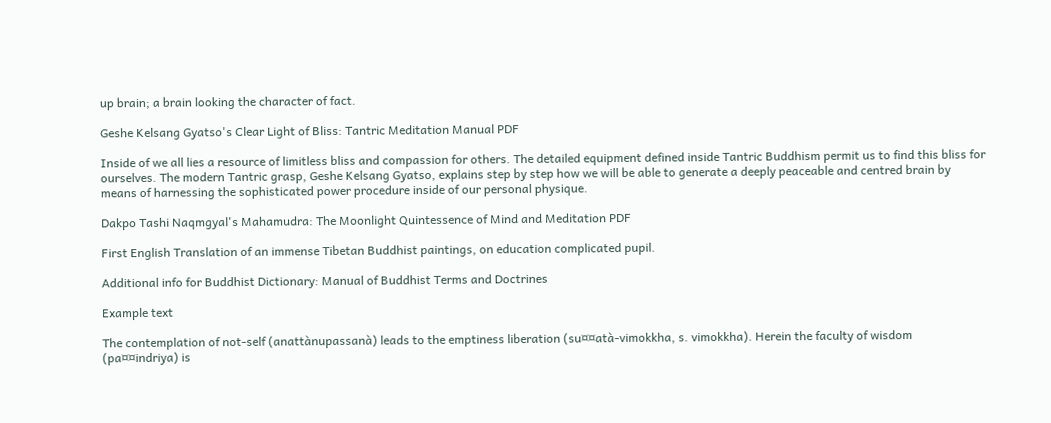up brain; a brain looking the character of fact.

Geshe Kelsang Gyatso's Clear Light of Bliss: Tantric Meditation Manual PDF

Inside of we all lies a resource of limitless bliss and compassion for others. The detailed equipment defined inside Tantric Buddhism permit us to find this bliss for ourselves. The modern Tantric grasp, Geshe Kelsang Gyatso, explains step by step how we will be able to generate a deeply peaceable and centred brain by means of harnessing the sophisticated power procedure inside of our personal physique.

Dakpo Tashi Naqmgyal's Mahamudra: The Moonlight Quintessence of Mind and Meditation PDF

First English Translation of an immense Tibetan Buddhist paintings, on education complicated pupil.

Additional info for Buddhist Dictionary: Manual of Buddhist Terms and Doctrines

Example text

The contemplation of not-self (anattànupassanà) leads to the emptiness liberation (su¤¤atà-vimokkha, s. vimokkha). Herein the faculty of wisdom (pa¤¤indriya) is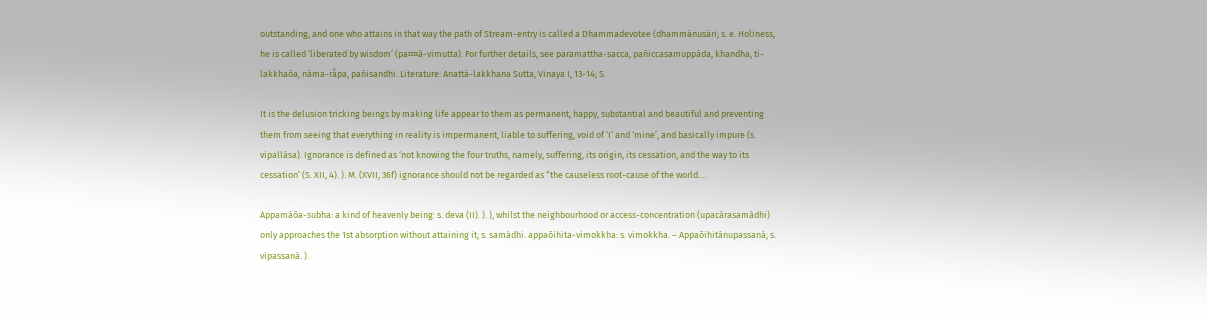outstanding, and one who attains in that way the path of Stream-entry is called a Dhammadevotee (dhammànusàri; s. e. Holiness, he is called ‘liberated by wisdom’ (pa¤¤à-vimutta). For further details, see paramattha-sacca, pañiccasamuppàda, khandha, ti-lakkhaõa, nàma-råpa, pañisandhi. Literature: Anattà-lakkhana Sutta, Vinaya I, 13-14; S.

It is the delusion tricking beings by making life appear to them as permanent, happy, substantial and beautiful and preventing them from seeing that everything in reality is impermanent, liable to suffering, void of ‘I’ and ‘mine’, and basically impure (s. vipallàsa). Ignorance is defined as ‘not knowing the four truths, namely, suffering, its origin, its cessation, and the way to its cessation’ (S. XII, 4). ). M. (XVII, 36f) ignorance should not be regarded as “the causeless root-cause of the world….

Appamàõa-subha: a kind of heavenly being: s. deva (II). ). ), whilst the neighbourhood or access-concentration (upacàrasamàdhi) only approaches the 1st absorption without attaining it; s. samàdhi. appaõihita-vimokkha: s. vimokkha. – Appaõihitànupassanà; s. vipassanà. ).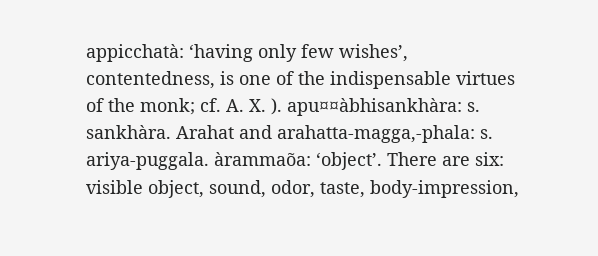appicchatà: ‘having only few wishes’, contentedness, is one of the indispensable virtues of the monk; cf. A. X. ). apu¤¤àbhisankhàra: s. sankhàra. Arahat and arahatta-magga,-phala: s. ariya-puggala. àrammaõa: ‘object’. There are six: visible object, sound, odor, taste, body-impression,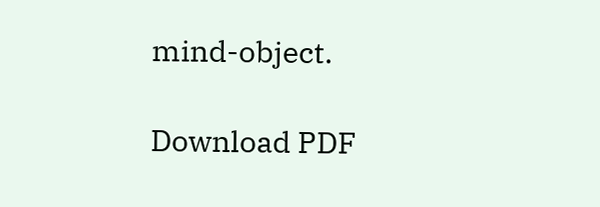mind-object.

Download PDF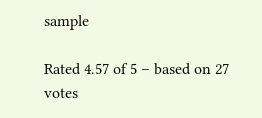sample

Rated 4.57 of 5 – based on 27 votes